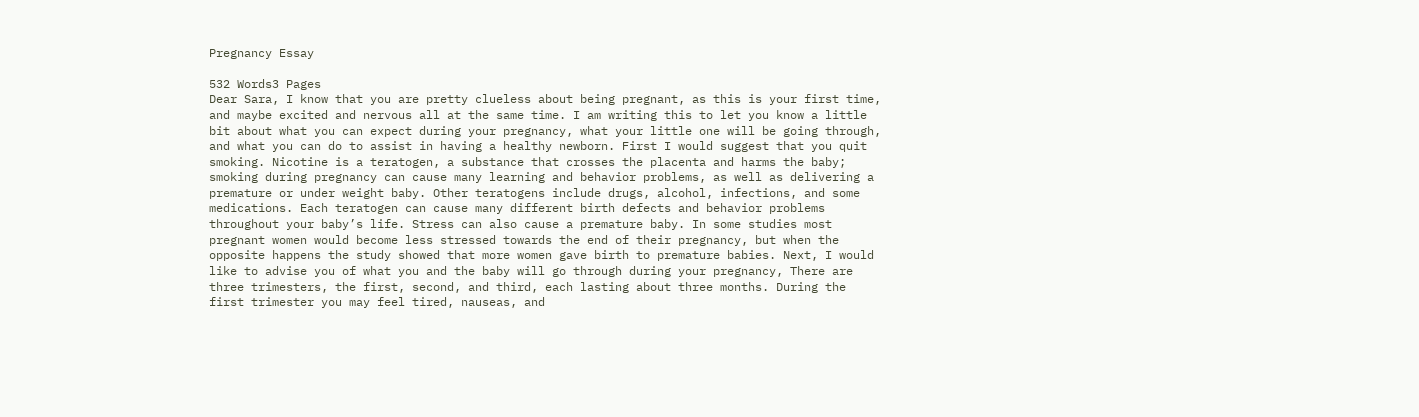Pregnancy Essay

532 Words3 Pages
Dear Sara, I know that you are pretty clueless about being pregnant, as this is your first time, and maybe excited and nervous all at the same time. I am writing this to let you know a little bit about what you can expect during your pregnancy, what your little one will be going through, and what you can do to assist in having a healthy newborn. First I would suggest that you quit smoking. Nicotine is a teratogen, a substance that crosses the placenta and harms the baby; smoking during pregnancy can cause many learning and behavior problems, as well as delivering a premature or under weight baby. Other teratogens include drugs, alcohol, infections, and some medications. Each teratogen can cause many different birth defects and behavior problems throughout your baby’s life. Stress can also cause a premature baby. In some studies most pregnant women would become less stressed towards the end of their pregnancy, but when the opposite happens the study showed that more women gave birth to premature babies. Next, I would like to advise you of what you and the baby will go through during your pregnancy, There are three trimesters, the first, second, and third, each lasting about three months. During the first trimester you may feel tired, nauseas, and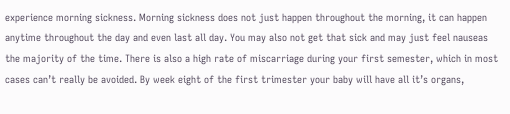experience morning sickness. Morning sickness does not just happen throughout the morning, it can happen anytime throughout the day and even last all day. You may also not get that sick and may just feel nauseas the majority of the time. There is also a high rate of miscarriage during your first semester, which in most cases can’t really be avoided. By week eight of the first trimester your baby will have all it’s organs,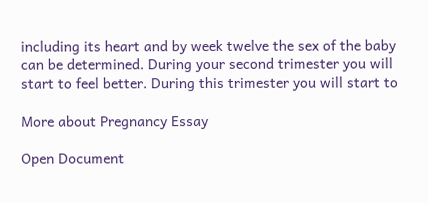including its heart and by week twelve the sex of the baby can be determined. During your second trimester you will start to feel better. During this trimester you will start to

More about Pregnancy Essay

Open Document